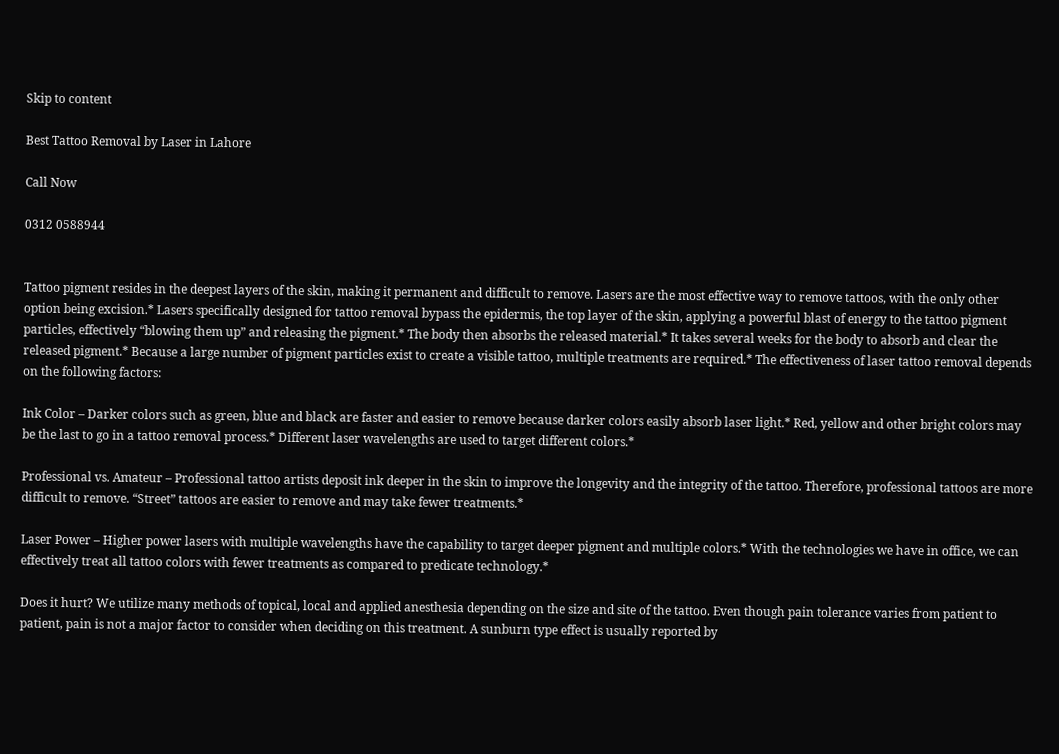Skip to content

Best Tattoo Removal by Laser in Lahore

Call Now

0312 0588944


Tattoo pigment resides in the deepest layers of the skin, making it permanent and difficult to remove. Lasers are the most effective way to remove tattoos, with the only other option being excision.* Lasers specifically designed for tattoo removal bypass the epidermis, the top layer of the skin, applying a powerful blast of energy to the tattoo pigment particles, effectively “blowing them up” and releasing the pigment.* The body then absorbs the released material.* It takes several weeks for the body to absorb and clear the released pigment.* Because a large number of pigment particles exist to create a visible tattoo, multiple treatments are required.* The effectiveness of laser tattoo removal depends on the following factors:

Ink Color – Darker colors such as green, blue and black are faster and easier to remove because darker colors easily absorb laser light.* Red, yellow and other bright colors may be the last to go in a tattoo removal process.* Different laser wavelengths are used to target different colors.*

Professional vs. Amateur – Professional tattoo artists deposit ink deeper in the skin to improve the longevity and the integrity of the tattoo. Therefore, professional tattoos are more difficult to remove. “Street” tattoos are easier to remove and may take fewer treatments.*

Laser Power – Higher power lasers with multiple wavelengths have the capability to target deeper pigment and multiple colors.* With the technologies we have in office, we can effectively treat all tattoo colors with fewer treatments as compared to predicate technology.*

Does it hurt? We utilize many methods of topical, local and applied anesthesia depending on the size and site of the tattoo. Even though pain tolerance varies from patient to patient, pain is not a major factor to consider when deciding on this treatment. A sunburn type effect is usually reported by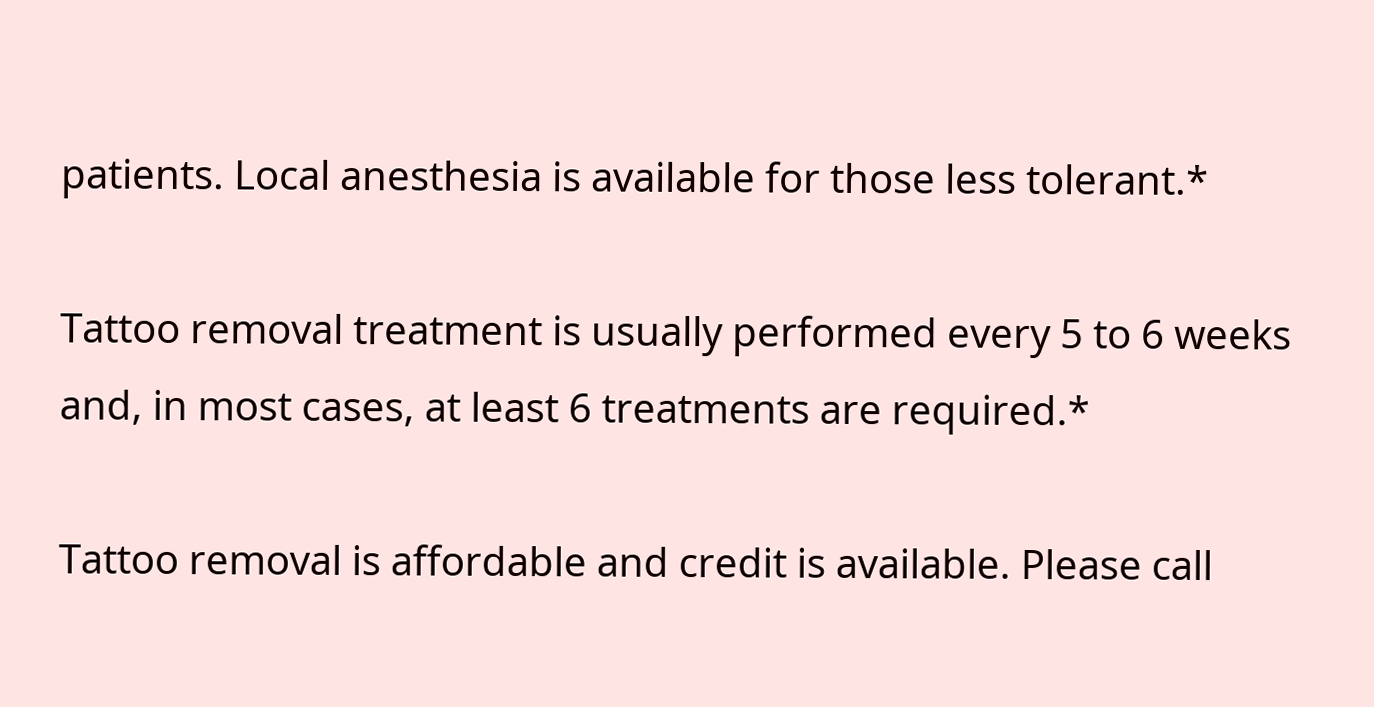patients. Local anesthesia is available for those less tolerant.*

Tattoo removal treatment is usually performed every 5 to 6 weeks and, in most cases, at least 6 treatments are required.*

Tattoo removal is affordable and credit is available. Please call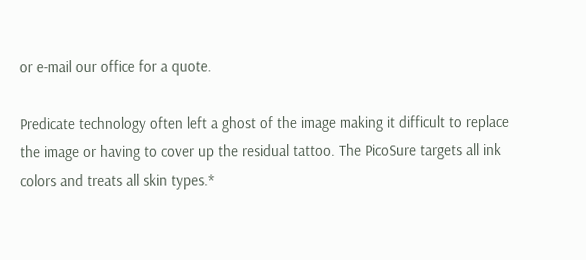or e-mail our office for a quote.

Predicate technology often left a ghost of the image making it difficult to replace the image or having to cover up the residual tattoo. The PicoSure targets all ink colors and treats all skin types.*